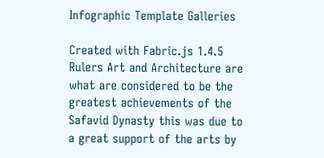Infographic Template Galleries

Created with Fabric.js 1.4.5 Rulers Art and Architecture are what are considered to be the greatest achievements of the Safavid Dynasty this was due to a great support of the arts by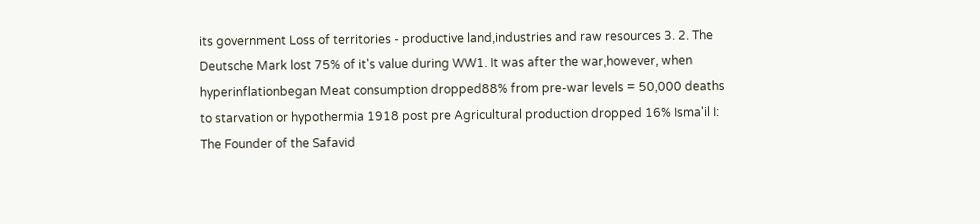its government Loss of territories - productive land,industries and raw resources 3. 2. The Deutsche Mark lost 75% of it's value during WW1. It was after the war,however, when hyperinflationbegan Meat consumption dropped88% from pre-war levels = 50,000 deaths to starvation or hypothermia 1918 post pre Agricultural production dropped 16% Isma'il I: The Founder of the Safavid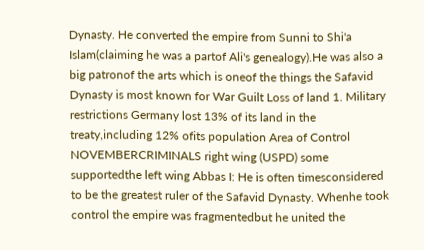Dynasty. He converted the empire from Sunni to Shi'a Islam(claiming he was a partof Ali's genealogy).He was also a big patronof the arts which is oneof the things the Safavid Dynasty is most known for War Guilt Loss of land 1. Military restrictions Germany lost 13% of its land in the treaty,including 12% ofits population Area of Control NOVEMBERCRIMINALS right wing (USPD) some supportedthe left wing Abbas I: He is often timesconsidered to be the greatest ruler of the Safavid Dynasty. Whenhe took control the empire was fragmentedbut he united the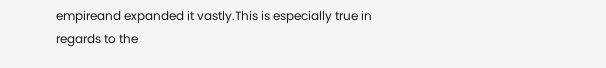empireand expanded it vastly.This is especially true in regards to the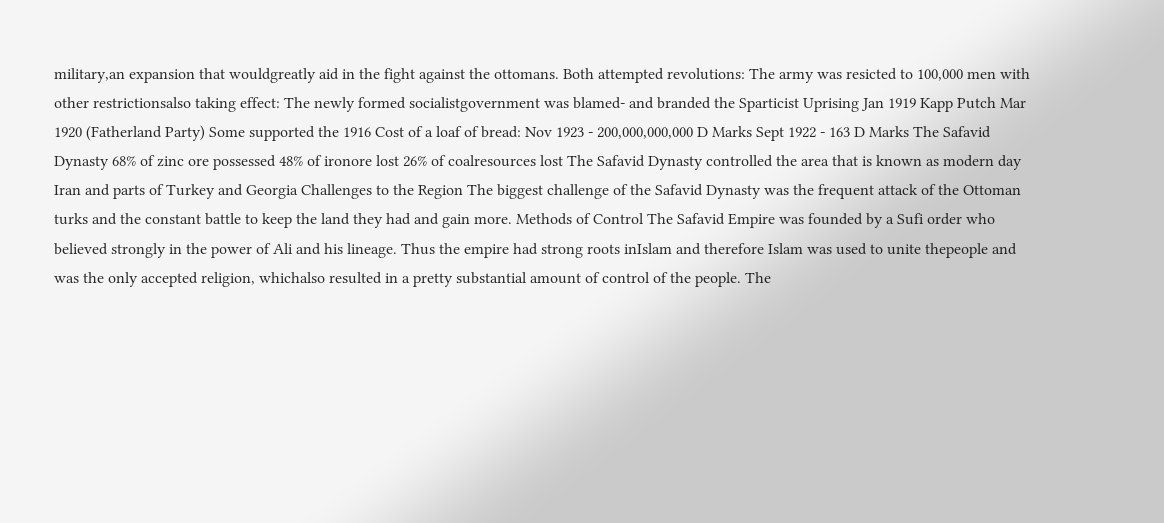military,an expansion that wouldgreatly aid in the fight against the ottomans. Both attempted revolutions: The army was resicted to 100,000 men with other restrictionsalso taking effect: The newly formed socialistgovernment was blamed- and branded the Sparticist Uprising Jan 1919 Kapp Putch Mar 1920 (Fatherland Party) Some supported the 1916 Cost of a loaf of bread: Nov 1923 - 200,000,000,000 D Marks Sept 1922 - 163 D Marks The Safavid Dynasty 68% of zinc ore possessed 48% of ironore lost 26% of coalresources lost The Safavid Dynasty controlled the area that is known as modern day Iran and parts of Turkey and Georgia Challenges to the Region The biggest challenge of the Safavid Dynasty was the frequent attack of the Ottoman turks and the constant battle to keep the land they had and gain more. Methods of Control The Safavid Empire was founded by a Sufi order who believed strongly in the power of Ali and his lineage. Thus the empire had strong roots inIslam and therefore Islam was used to unite thepeople and was the only accepted religion, whichalso resulted in a pretty substantial amount of control of the people. The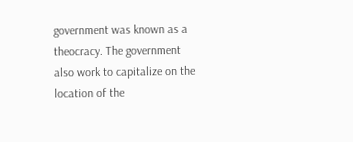government was known as a theocracy. The government also work to capitalize on the location of the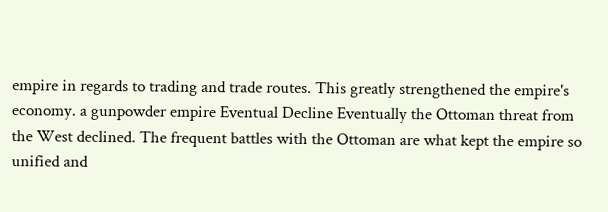empire in regards to trading and trade routes. This greatly strengthened the empire's economy. a gunpowder empire Eventual Decline Eventually the Ottoman threat from the West declined. The frequent battles with the Ottoman are what kept the empire so unified and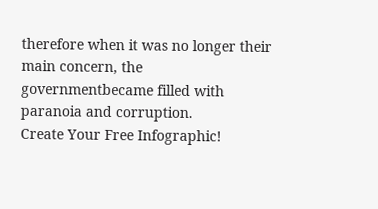therefore when it was no longer their main concern, the governmentbecame filled with paranoia and corruption.
Create Your Free Infographic!